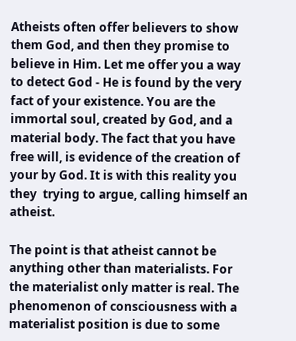Atheists often offer believers to show them God, and then they promise to believe in Him. Let me offer you a way to detect God - He is found by the very fact of your existence. You are the immortal soul, created by God, and a material body. The fact that you have free will, is evidence of the creation of your by God. It is with this reality you they  trying to argue, calling himself an atheist.

The point is that atheist cannot be anything other than materialists. For the materialist only matter is real. The phenomenon of consciousness with a materialist position is due to some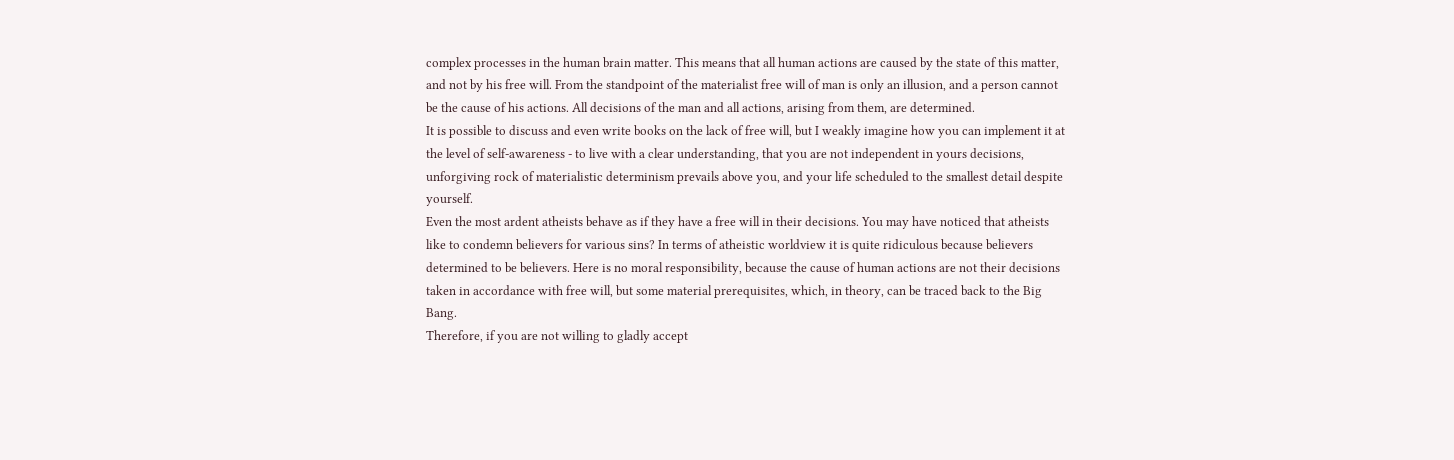complex processes in the human brain matter. This means that all human actions are caused by the state of this matter, and not by his free will. From the standpoint of the materialist free will of man is only an illusion, and a person cannot be the cause of his actions. All decisions of the man and all actions, arising from them, are determined.
It is possible to discuss and even write books on the lack of free will, but I weakly imagine how you can implement it at the level of self-awareness - to live with a clear understanding, that you are not independent in yours decisions, unforgiving rock of materialistic determinism prevails above you, and your life scheduled to the smallest detail despite yourself.
Even the most ardent atheists behave as if they have a free will in their decisions. You may have noticed that atheists like to condemn believers for various sins? In terms of atheistic worldview it is quite ridiculous because believers determined to be believers. Here is no moral responsibility, because the cause of human actions are not their decisions taken in accordance with free will, but some material prerequisites, which, in theory, can be traced back to the Big Bang.
Therefore, if you are not willing to gladly accept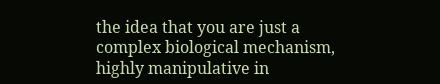the idea that you are just a complex biological mechanism, highly manipulative in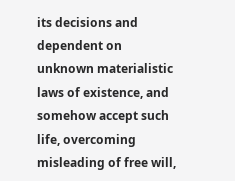its decisions and dependent on unknown materialistic laws of existence, and somehow accept such life, overcoming misleading of free will,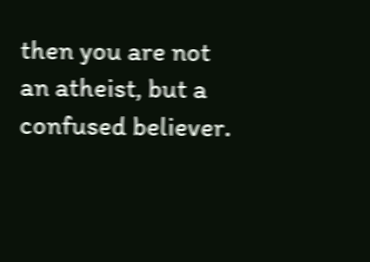then you are not an atheist, but a confused believer.